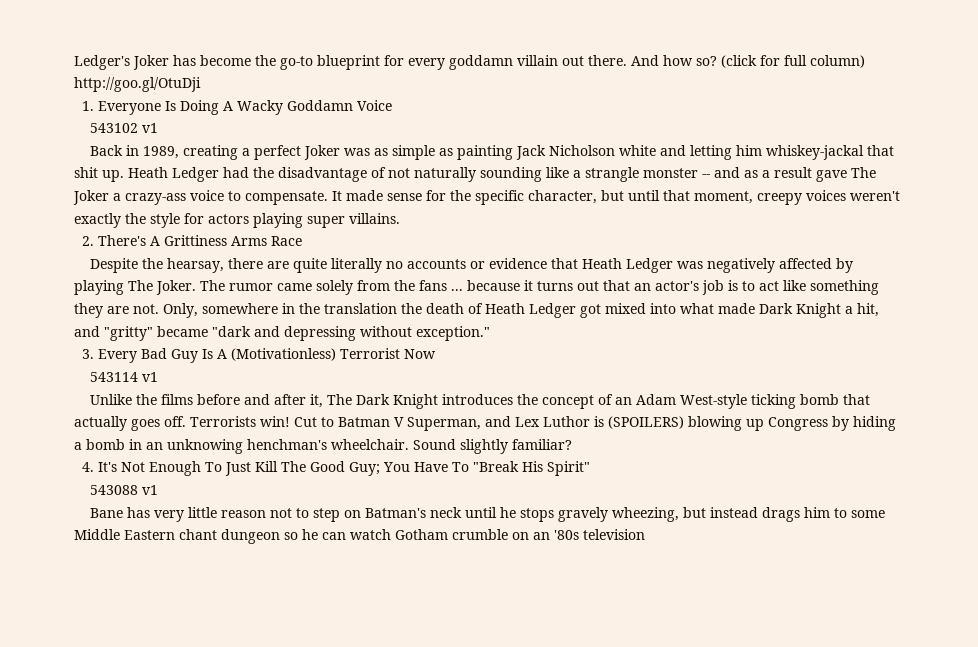Ledger's Joker has become the go-to blueprint for every goddamn villain out there. And how so? (click for full column) http://goo.gl/OtuDji
  1. Everyone Is Doing A Wacky Goddamn Voice
    543102 v1
    Back in 1989, creating a perfect Joker was as simple as painting Jack Nicholson white and letting him whiskey-jackal that shit up. Heath Ledger had the disadvantage of not naturally sounding like a strangle monster -- and as a result gave The Joker a crazy-ass voice to compensate. It made sense for the specific character, but until that moment, creepy voices weren't exactly the style for actors playing super villains.
  2. There's A Grittiness Arms Race
    Despite the hearsay, there are quite literally no accounts or evidence that Heath Ledger was negatively affected by playing The Joker. The rumor came solely from the fans ... because it turns out that an actor's job is to act like something they are not. Only, somewhere in the translation the death of Heath Ledger got mixed into what made Dark Knight a hit, and "gritty" became "dark and depressing without exception."
  3. Every Bad Guy Is A (Motivationless) Terrorist Now
    543114 v1
    Unlike the films before and after it, The Dark Knight introduces the concept of an Adam West-style ticking bomb that actually goes off. Terrorists win! Cut to Batman V Superman, and Lex Luthor is (SPOILERS) blowing up Congress by hiding a bomb in an unknowing henchman's wheelchair. Sound slightly familiar?
  4. It's Not Enough To Just Kill The Good Guy; You Have To "Break His Spirit"
    543088 v1
    Bane has very little reason not to step on Batman's neck until he stops gravely wheezing, but instead drags him to some Middle Eastern chant dungeon so he can watch Gotham crumble on an '80s television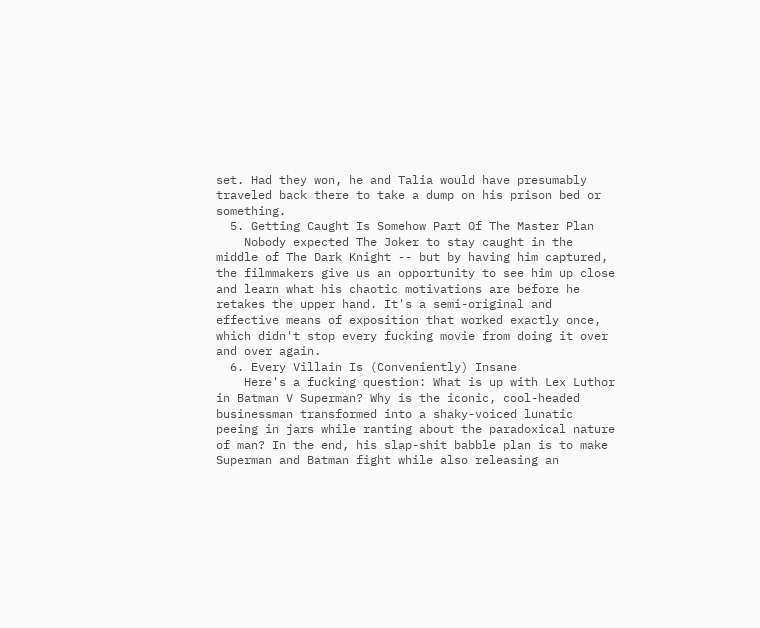set. Had they won, he and Talia would have presumably traveled back there to take a dump on his prison bed or something.
  5. Getting Caught Is Somehow Part Of The Master Plan
    Nobody expected The Joker to stay caught in the middle of The Dark Knight -- but by having him captured, the filmmakers give us an opportunity to see him up close and learn what his chaotic motivations are before he retakes the upper hand. It's a semi-original and effective means of exposition that worked exactly once, which didn't stop every fucking movie from doing it over and over again.
  6. Every Villain Is (Conveniently) Insane
    Here's a fucking question: What is up with Lex Luthor in Batman V Superman? Why is the iconic, cool-headed businessman transformed into a shaky-voiced lunatic peeing in jars while ranting about the paradoxical nature of man? In the end, his slap-shit babble plan is to make Superman and Batman fight while also releasing an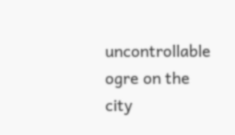uncontrollable ogre on the city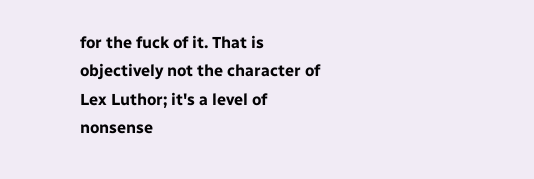for the fuck of it. That is objectively not the character of Lex Luthor; it's a level of nonsense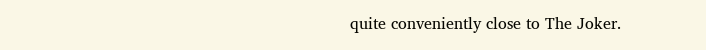quite conveniently close to The Joker.